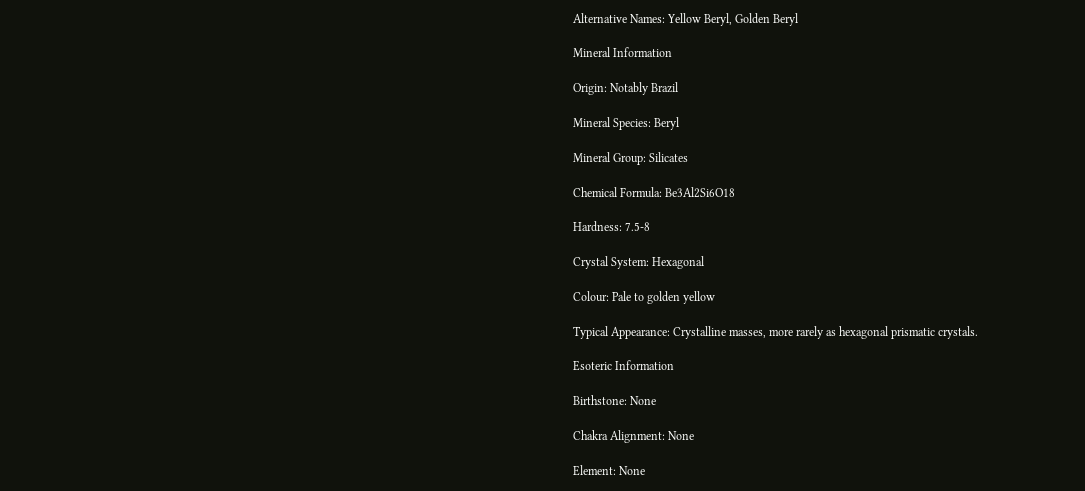Alternative Names: Yellow Beryl, Golden Beryl

Mineral Information

Origin: Notably Brazil

Mineral Species: Beryl

Mineral Group: Silicates

Chemical Formula: Be3Al2Si6O18

Hardness: 7.5-8

Crystal System: Hexagonal

Colour: Pale to golden yellow

Typical Appearance: Crystalline masses, more rarely as hexagonal prismatic crystals.

Esoteric Information

Birthstone: None

Chakra Alignment: None

Element: None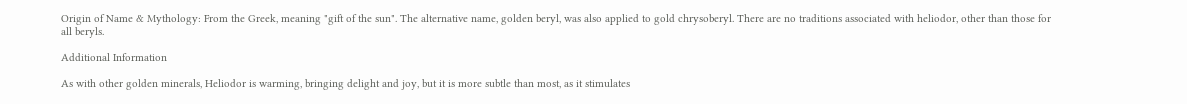Origin of Name & Mythology: From the Greek, meaning "gift of the sun". The alternative name, golden beryl, was also applied to gold chrysoberyl. There are no traditions associated with heliodor, other than those for all beryls.

Additional Information

As with other golden minerals, Heliodor is warming, bringing delight and joy, but it is more subtle than most, as it stimulates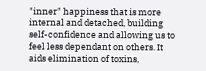"inner" happiness that is more internal and detached, building self-confidence and allowing us to feel less dependant on others. It aids elimination of toxins,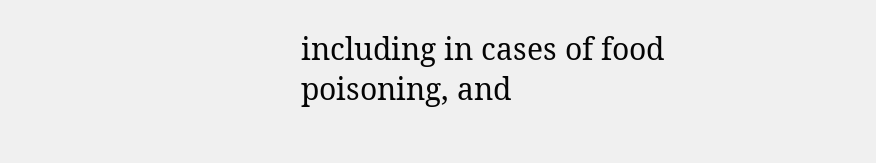including in cases of food poisoning, and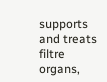supports and treats filtre organs,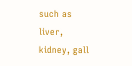such as liver, kidney, gall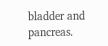bladder and pancreas.